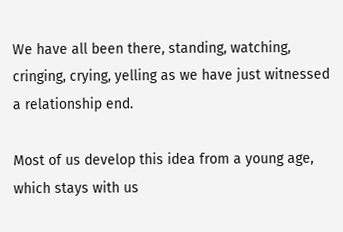We have all been there, standing, watching, cringing, crying, yelling as we have just witnessed a relationship end.

Most of us develop this idea from a young age, which stays with us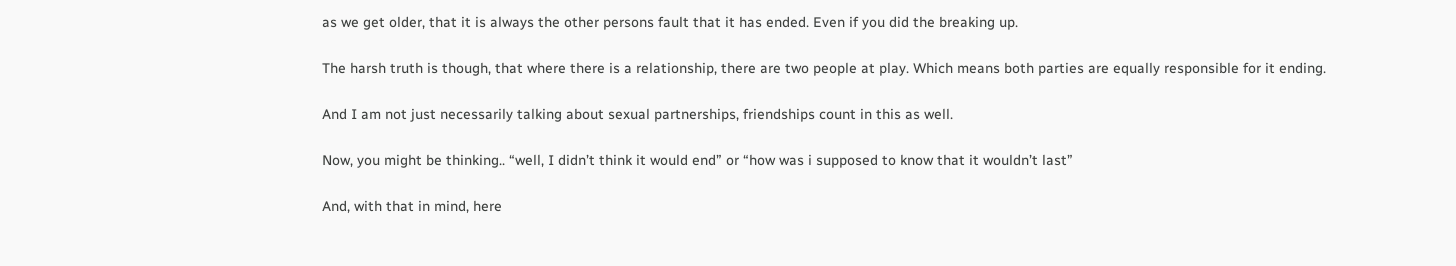as we get older, that it is always the other persons fault that it has ended. Even if you did the breaking up.

The harsh truth is though, that where there is a relationship, there are two people at play. Which means both parties are equally responsible for it ending.

And I am not just necessarily talking about sexual partnerships, friendships count in this as well.

Now, you might be thinking.. “well, I didn’t think it would end” or “how was i supposed to know that it wouldn’t last”

And, with that in mind, here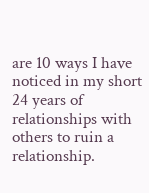are 10 ways I have noticed in my short 24 years of relationships with others to ruin a relationship.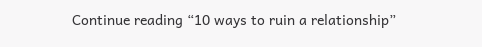Continue reading “10 ways to ruin a relationship”